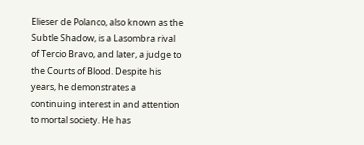Elieser de Polanco, also known as the Subtle Shadow, is a Lasombra rival of Tercio Bravo, and later, a judge to the Courts of Blood. Despite his years, he demonstrates a continuing interest in and attention to mortal society. He has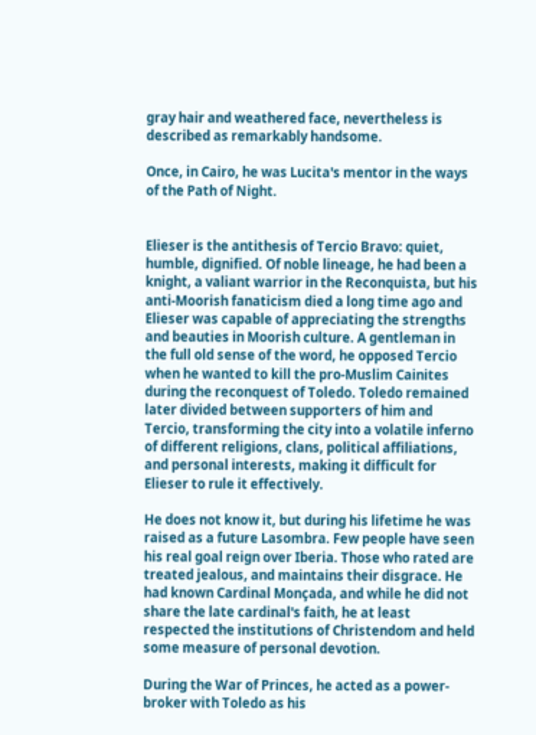gray hair and weathered face, nevertheless is described as remarkably handsome.

Once, in Cairo, he was Lucita's mentor in the ways of the Path of Night.


Elieser is the antithesis of Tercio Bravo: quiet, humble, dignified. Of noble lineage, he had been a knight, a valiant warrior in the Reconquista, but his anti-Moorish fanaticism died a long time ago and Elieser was capable of appreciating the strengths and beauties in Moorish culture. A gentleman in the full old sense of the word, he opposed Tercio when he wanted to kill the pro-Muslim Cainites during the reconquest of Toledo. Toledo remained later divided between supporters of him and Tercio, transforming the city into a volatile inferno of different religions, clans, political affiliations, and personal interests, making it difficult for Elieser to rule it effectively.

He does not know it, but during his lifetime he was raised as a future Lasombra. Few people have seen his real goal reign over Iberia. Those who rated are treated jealous, and maintains their disgrace. He had known Cardinal Monçada, and while he did not share the late cardinal's faith, he at least respected the institutions of Christendom and held some measure of personal devotion.

During the War of Princes, he acted as a power-broker with Toledo as his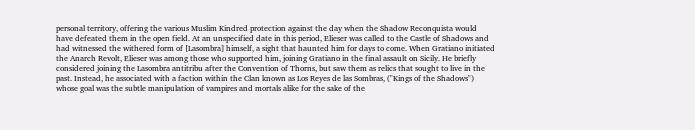personal territory, offering the various Muslim Kindred protection against the day when the Shadow Reconquista would have defeated them in the open field. At an unspecified date in this period, Elieser was called to the Castle of Shadows and had witnessed the withered form of [Lasombra] himself, a sight that haunted him for days to come. When Gratiano initiated the Anarch Revolt, Elieser was among those who supported him, joining Gratiano in the final assault on Sicily. He briefly considered joining the Lasombra antitribu after the Convention of Thorns, but saw them as relics that sought to live in the past. Instead, he associated with a faction within the Clan known as Los Reyes de las Sombras, ("Kings of the Shadows") whose goal was the subtle manipulation of vampires and mortals alike for the sake of the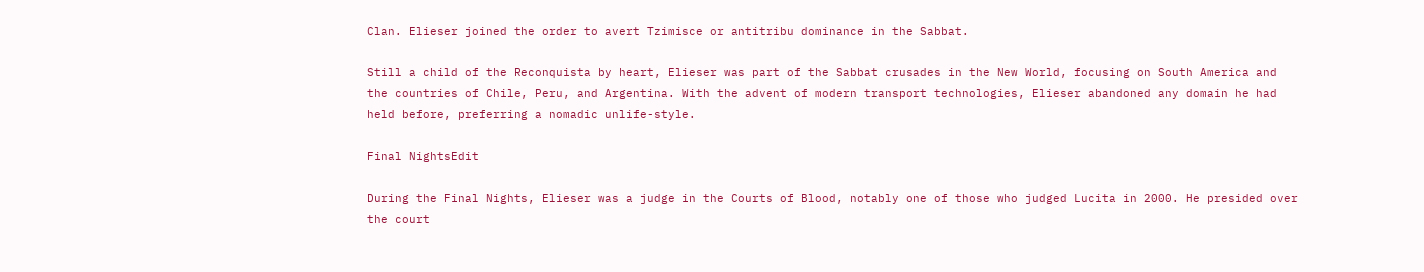Clan. Elieser joined the order to avert Tzimisce or antitribu dominance in the Sabbat.

Still a child of the Reconquista by heart, Elieser was part of the Sabbat crusades in the New World, focusing on South America and the countries of Chile, Peru, and Argentina. With the advent of modern transport technologies, Elieser abandoned any domain he had held before, preferring a nomadic unlife-style.

Final NightsEdit

During the Final Nights, Elieser was a judge in the Courts of Blood, notably one of those who judged Lucita in 2000. He presided over the court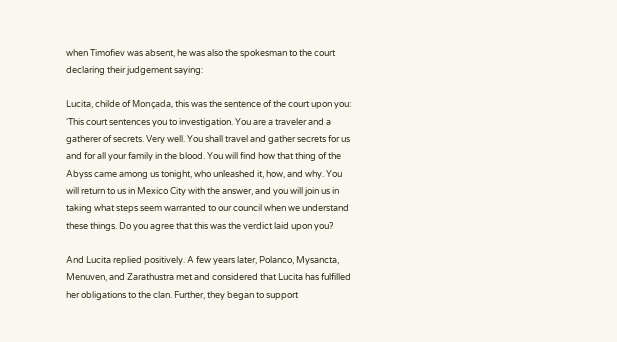when Timofiev was absent, he was also the spokesman to the court declaring their judgement saying:

Lucita, childe of Monçada, this was the sentence of the court upon you: ‘This court sentences you to investigation. You are a traveler and a gatherer of secrets. Very well. You shall travel and gather secrets for us and for all your family in the blood. You will find how that thing of the Abyss came among us tonight, who unleashed it, how, and why. You will return to us in Mexico City with the answer, and you will join us in taking what steps seem warranted to our council when we understand these things. Do you agree that this was the verdict laid upon you?

And Lucita replied positively. A few years later, Polanco, Mysancta, Menuven, and Zarathustra met and considered that Lucita has fulfilled her obligations to the clan. Further, they began to support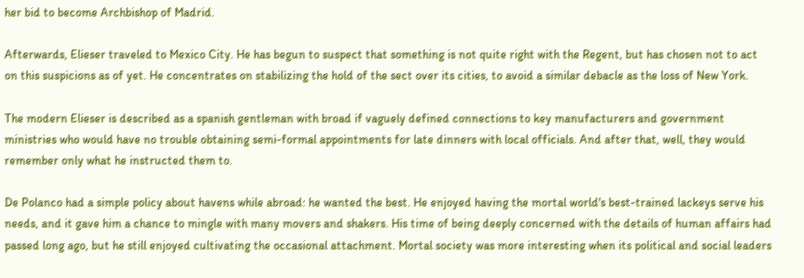her bid to become Archbishop of Madrid.

Afterwards, Elieser traveled to Mexico City. He has begun to suspect that something is not quite right with the Regent, but has chosen not to act on this suspicions as of yet. He concentrates on stabilizing the hold of the sect over its cities, to avoid a similar debacle as the loss of New York.

The modern Elieser is described as a spanish gentleman with broad if vaguely defined connections to key manufacturers and government ministries who would have no trouble obtaining semi-formal appointments for late dinners with local officials. And after that, well, they would remember only what he instructed them to.

De Polanco had a simple policy about havens while abroad: he wanted the best. He enjoyed having the mortal world's best-trained lackeys serve his needs, and it gave him a chance to mingle with many movers and shakers. His time of being deeply concerned with the details of human affairs had passed long ago, but he still enjoyed cultivating the occasional attachment. Mortal society was more interesting when its political and social leaders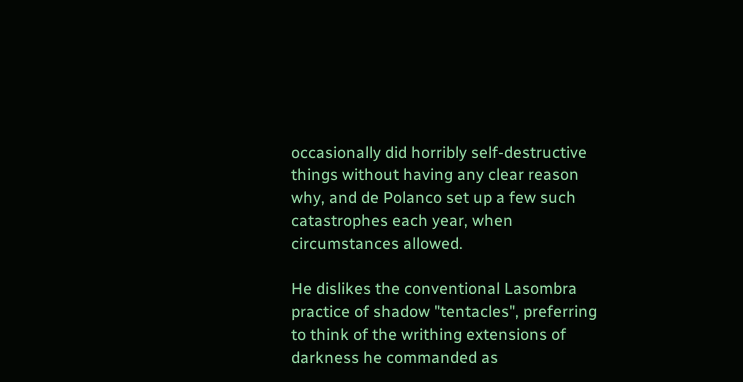occasionally did horribly self-destructive things without having any clear reason why, and de Polanco set up a few such catastrophes each year, when circumstances allowed.

He dislikes the conventional Lasombra practice of shadow "tentacles", preferring to think of the writhing extensions of darkness he commanded as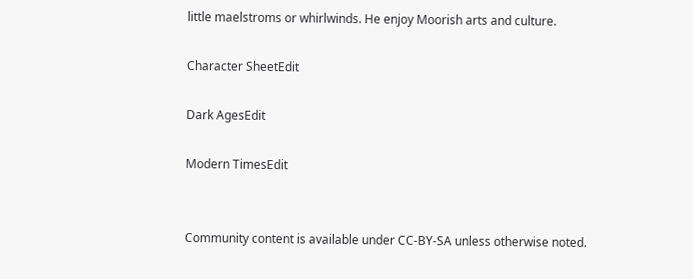little maelstroms or whirlwinds. He enjoy Moorish arts and culture.

Character SheetEdit

Dark AgesEdit

Modern TimesEdit


Community content is available under CC-BY-SA unless otherwise noted.